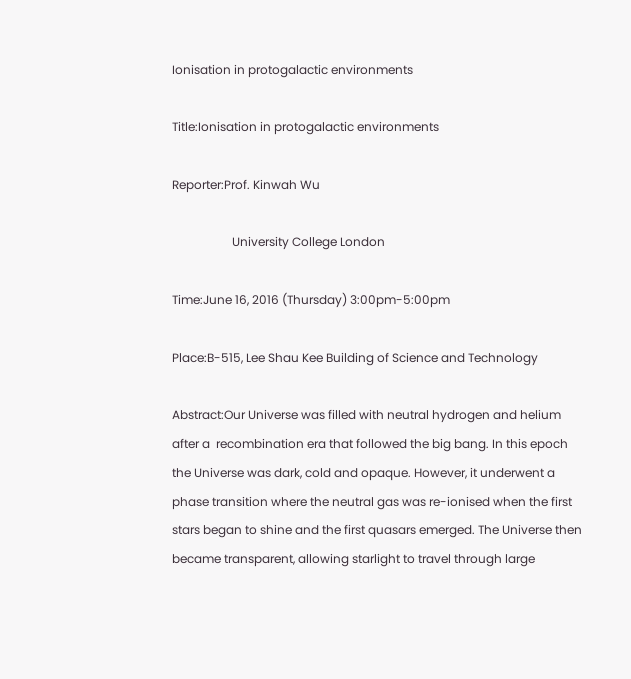Ionisation in protogalactic environments

Title:Ionisation in protogalactic environments

Reporter:Prof. Kinwah Wu

                    University College London

Time:June 16, 2016 (Thursday) 3:00pm-5:00pm

Place:B-515, Lee Shau Kee Building of Science and Technology

Abstract:Our Universe was filled with neutral hydrogen and helium after a  recombination era that followed the big bang. In this epoch the Universe was dark, cold and opaque. However, it underwent a phase transition where the neutral gas was re-ionised when the first stars began to shine and the first quasars emerged. The Universe then became transparent, allowing starlight to travel through large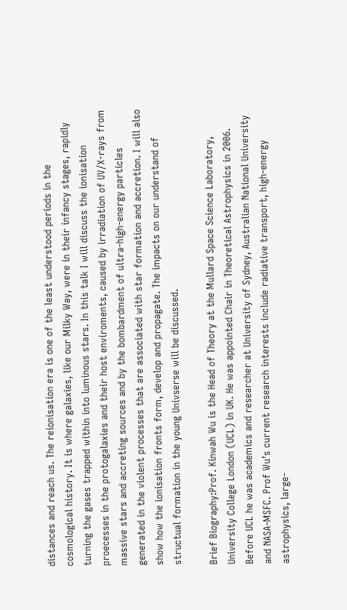distances and reach us. The reionisation era is one of the least understood periods in the cosmological history. It is where galaxies, like our Milky Way, were in their infancy stages, rapidly turning the gases trapped within into luminous stars. In this talk I will discuss the ionisation proecesses in the protogalaxies and their host enviroments, caused by irradiation of UV/X-rays from massive stars and accreting sources and by the bombardment of ultra-high-energy particles generated in the violent processes that are associated with star formation and accretion. I will also show how the ionisation fronts form, develop and propagate. The impacts on our understand of structual formation in the young Univserse will be discussed.

Brief Biography:Prof. Kinwah Wu is the Head of Theory at the Mullard Space Science Laboratory, University College London (UCL) in UK. He was appointed Chair in Theoretical Astrophysics in 2006. Before UCL he was academics and researcher at University of Sydney, Australian National University and NASA-MSFC. Prof Wu’s current research interests include radiative transport, high-energy astrophysics, large-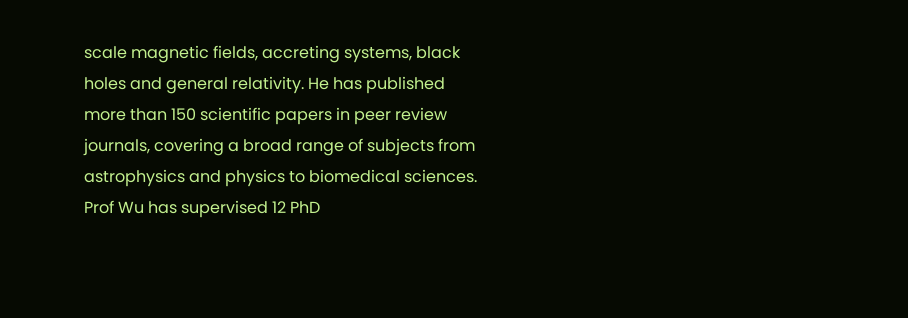scale magnetic fields, accreting systems, black holes and general relativity. He has published more than 150 scientific papers in peer review journals, covering a broad range of subjects from astrophysics and physics to biomedical sciences. Prof Wu has supervised 12 PhD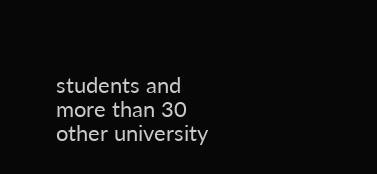students and more than 30 other university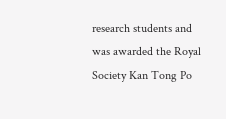research students and was awarded the Royal Society Kan Tong Po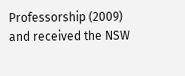Professorship (2009) and received the NSW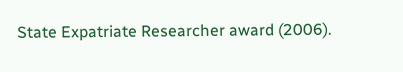State Expatriate Researcher award (2006).